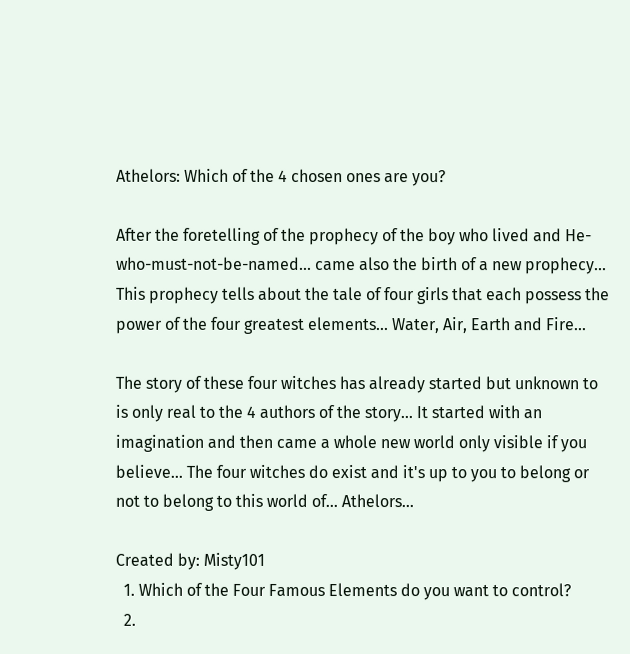Athelors: Which of the 4 chosen ones are you?

After the foretelling of the prophecy of the boy who lived and He-who-must-not-be-named... came also the birth of a new prophecy... This prophecy tells about the tale of four girls that each possess the power of the four greatest elements... Water, Air, Earth and Fire...

The story of these four witches has already started but unknown to is only real to the 4 authors of the story... It started with an imagination and then came a whole new world only visible if you believe... The four witches do exist and it's up to you to belong or not to belong to this world of... Athelors...

Created by: Misty101
  1. Which of the Four Famous Elements do you want to control?
  2.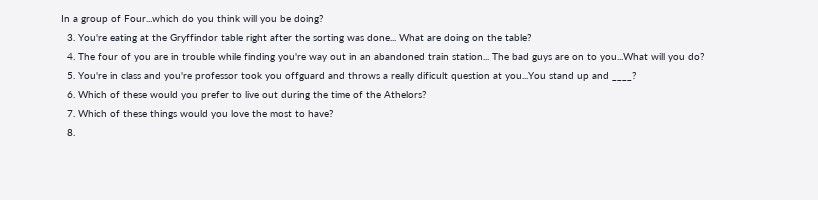In a group of Four...which do you think will you be doing?
  3. You're eating at the Gryffindor table right after the sorting was done... What are doing on the table?
  4. The four of you are in trouble while finding you're way out in an abandoned train station... The bad guys are on to you...What will you do?
  5. You're in class and you're professor took you offguard and throws a really dificult question at you...You stand up and ____?
  6. Which of these would you prefer to live out during the time of the Athelors?
  7. Which of these things would you love the most to have?
  8.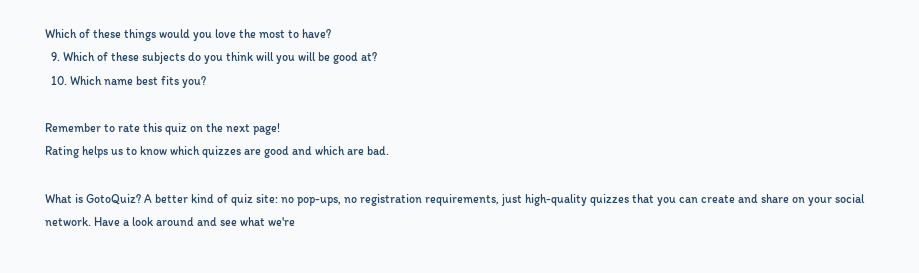Which of these things would you love the most to have?
  9. Which of these subjects do you think will you will be good at?
  10. Which name best fits you?

Remember to rate this quiz on the next page!
Rating helps us to know which quizzes are good and which are bad.

What is GotoQuiz? A better kind of quiz site: no pop-ups, no registration requirements, just high-quality quizzes that you can create and share on your social network. Have a look around and see what we're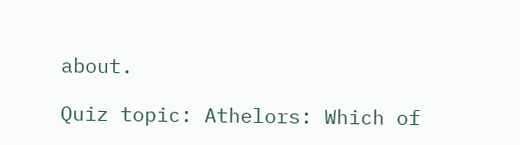about.

Quiz topic: Athelors: Which of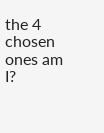the 4 chosen ones am I?